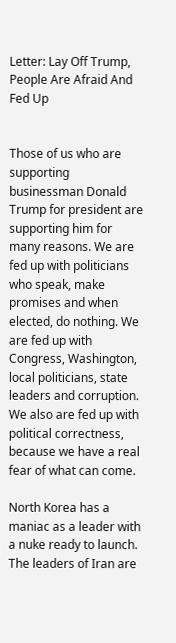Letter: Lay Off Trump, People Are Afraid And Fed Up


Those of us who are supporting businessman Donald Trump for president are supporting him for many reasons. We are fed up with politicians who speak, make promises and when elected, do nothing. We are fed up with Congress, Washington, local politicians, state leaders and corruption. We also are fed up with political correctness, because we have a real fear of what can come.

North Korea has a maniac as a leader with a nuke ready to launch. The leaders of Iran are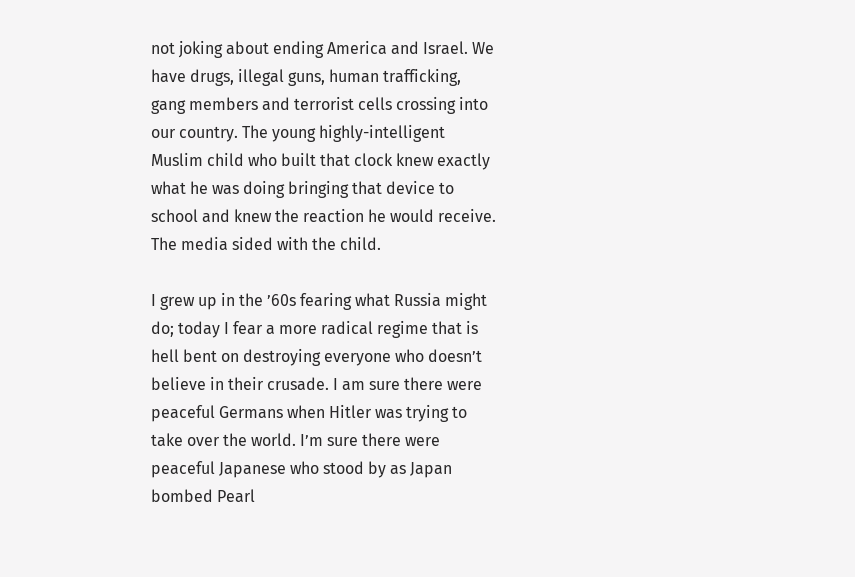not joking about ending America and Israel. We have drugs, illegal guns, human trafficking, gang members and terrorist cells crossing into our country. The young highly-intelligent Muslim child who built that clock knew exactly what he was doing bringing that device to school and knew the reaction he would receive. The media sided with the child.

I grew up in the ’60s fearing what Russia might do; today I fear a more radical regime that is hell bent on destroying everyone who doesn’t believe in their crusade. I am sure there were peaceful Germans when Hitler was trying to take over the world. I’m sure there were peaceful Japanese who stood by as Japan bombed Pearl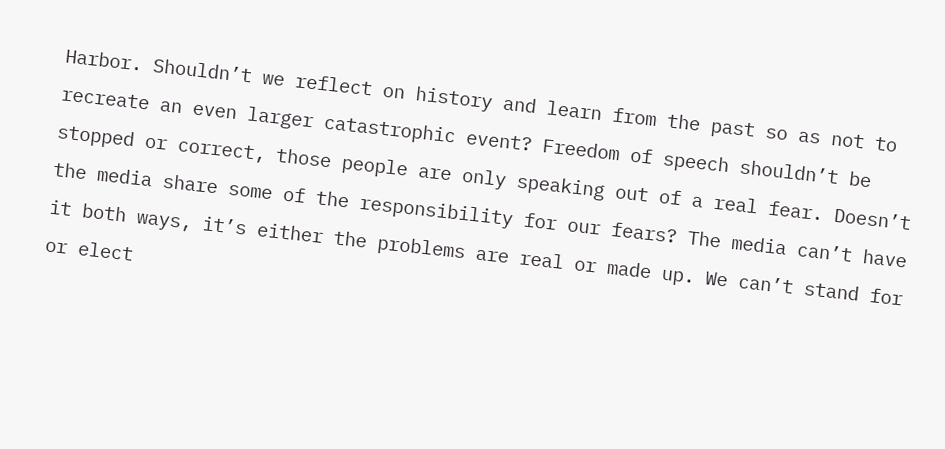Harbor. Shouldn’t we reflect on history and learn from the past so as not to recreate an even larger catastrophic event? Freedom of speech shouldn’t be stopped or correct, those people are only speaking out of a real fear. Doesn’t the media share some of the responsibility for our fears? The media can’t have it both ways, it’s either the problems are real or made up. We can’t stand for or elect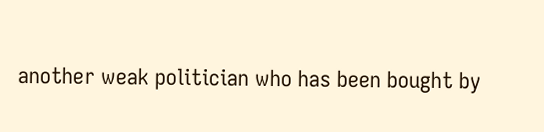another weak politician who has been bought by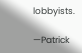lobbyists.

—Patrick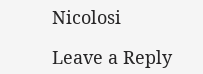Nicolosi

Leave a Reply